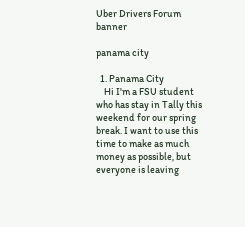Uber Drivers Forum banner

panama city

  1. Panama City
    Hi I'm a FSU student who has stay in Tally this weekend for our spring break. I want to use this time to make as much money as possible, but everyone is leaving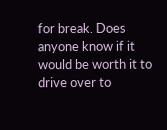for break. Does anyone know if it would be worth it to drive over to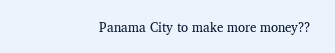Panama City to make more money??